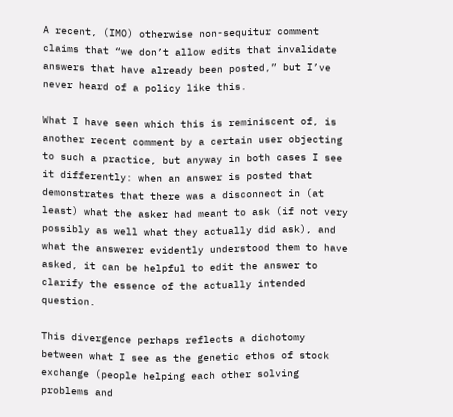A recent, (IMO) otherwise non-sequitur comment claims that “we don’t allow edits that invalidate answers that have already been posted,” but I’ve never heard of a policy like this.

What I have seen which this is reminiscent of, is another recent comment by a certain user objecting to such a practice, but anyway in both cases I see it differently: when an answer is posted that demonstrates that there was a disconnect in (at least) what the asker had meant to ask (if not very possibly as well what they actually did ask), and what the answerer evidently understood them to have asked, it can be helpful to edit the answer to clarify the essence of the actually intended question.

This divergence perhaps reflects a dichotomy between what I see as the genetic ethos of stock exchange (people helping each other solving problems and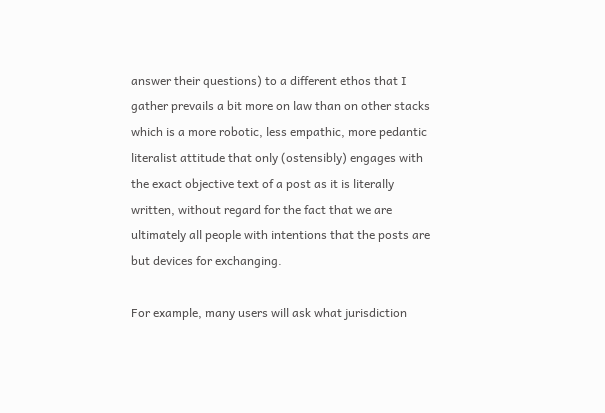answer their questions) to a different ethos that I gather prevails a bit more on law than on other stacks which is a more robotic, less empathic, more pedantic literalist attitude that only (ostensibly) engages with the exact objective text of a post as it is literally written, without regard for the fact that we are ultimately all people with intentions that the posts are but devices for exchanging.

For example, many users will ask what jurisdiction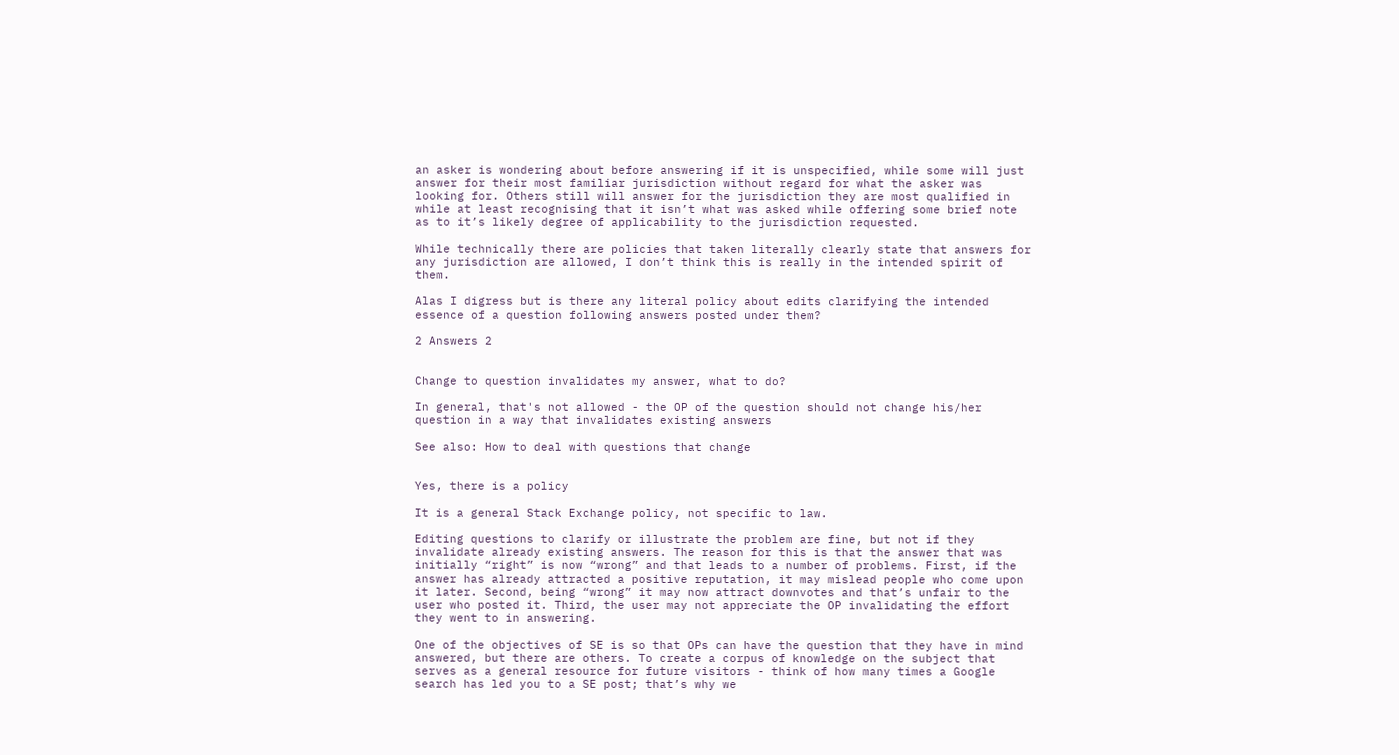an asker is wondering about before answering if it is unspecified, while some will just answer for their most familiar jurisdiction without regard for what the asker was looking for. Others still will answer for the jurisdiction they are most qualified in while at least recognising that it isn’t what was asked while offering some brief note as to it’s likely degree of applicability to the jurisdiction requested.

While technically there are policies that taken literally clearly state that answers for any jurisdiction are allowed, I don’t think this is really in the intended spirit of them.

Alas I digress but is there any literal policy about edits clarifying the intended essence of a question following answers posted under them?

2 Answers 2


Change to question invalidates my answer, what to do?

In general, that's not allowed - the OP of the question should not change his/her question in a way that invalidates existing answers

See also: How to deal with questions that change


Yes, there is a policy

It is a general Stack Exchange policy, not specific to law.

Editing questions to clarify or illustrate the problem are fine, but not if they invalidate already existing answers. The reason for this is that the answer that was initially “right” is now “wrong” and that leads to a number of problems. First, if the answer has already attracted a positive reputation, it may mislead people who come upon it later. Second, being “wrong” it may now attract downvotes and that’s unfair to the user who posted it. Third, the user may not appreciate the OP invalidating the effort they went to in answering.

One of the objectives of SE is so that OPs can have the question that they have in mind answered, but there are others. To create a corpus of knowledge on the subject that serves as a general resource for future visitors - think of how many times a Google search has led you to a SE post; that’s why we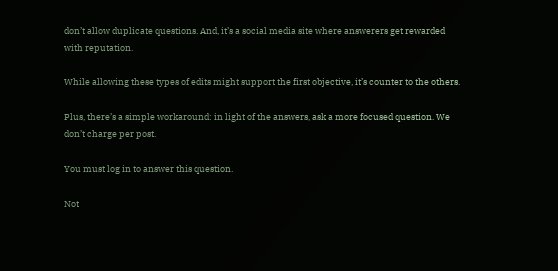don’t allow duplicate questions. And, it’s a social media site where answerers get rewarded with reputation.

While allowing these types of edits might support the first objective, it’s counter to the others.

Plus, there’s a simple workaround: in light of the answers, ask a more focused question. We don’t charge per post.

You must log in to answer this question.

Not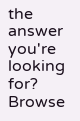the answer you're looking for? Browse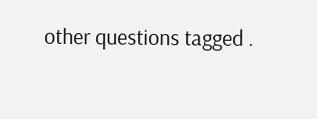other questions tagged .